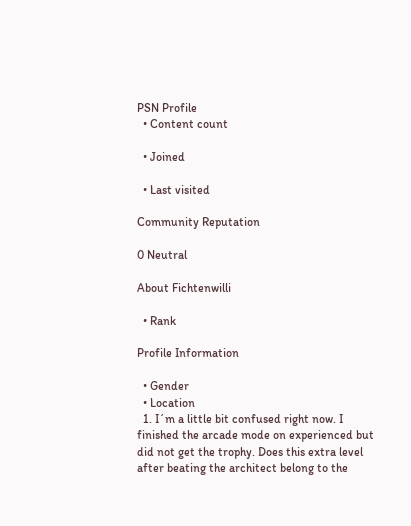PSN Profile
  • Content count

  • Joined

  • Last visited

Community Reputation

0 Neutral

About Fichtenwilli

  • Rank

Profile Information

  • Gender
  • Location
  1. I´m a little bit confused right now. I finished the arcade mode on experienced but did not get the trophy. Does this extra level after beating the architect belong to the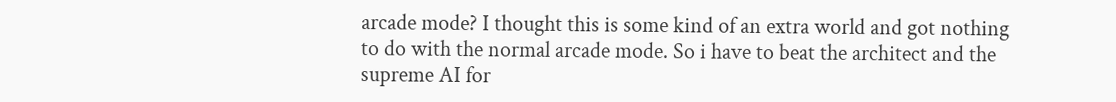arcade mode? I thought this is some kind of an extra world and got nothing to do with the normal arcade mode. So i have to beat the architect and the supreme AI for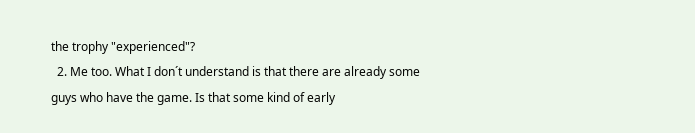the trophy "experienced"?
  2. Me too. What I don´t understand is that there are already some guys who have the game. Is that some kind of early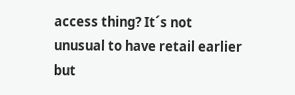access thing? It´s not unusual to have retail earlier but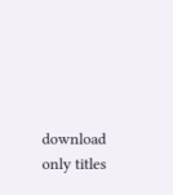download only titles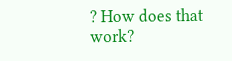? How does that work?